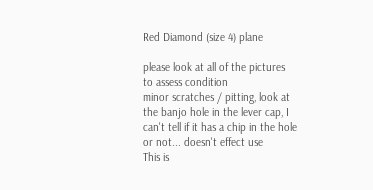Red Diamond (size 4) plane

please look at all of the pictures to assess condition
minor scratches / pitting, look at the banjo hole in the lever cap, I can't tell if it has a chip in the hole or not... doesn't effect use
This is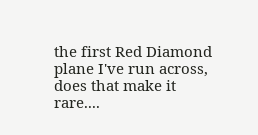the first Red Diamond plane I've run across, does that make it rare....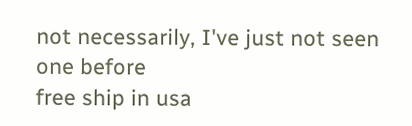not necessarily, I've just not seen one before
free ship in usa